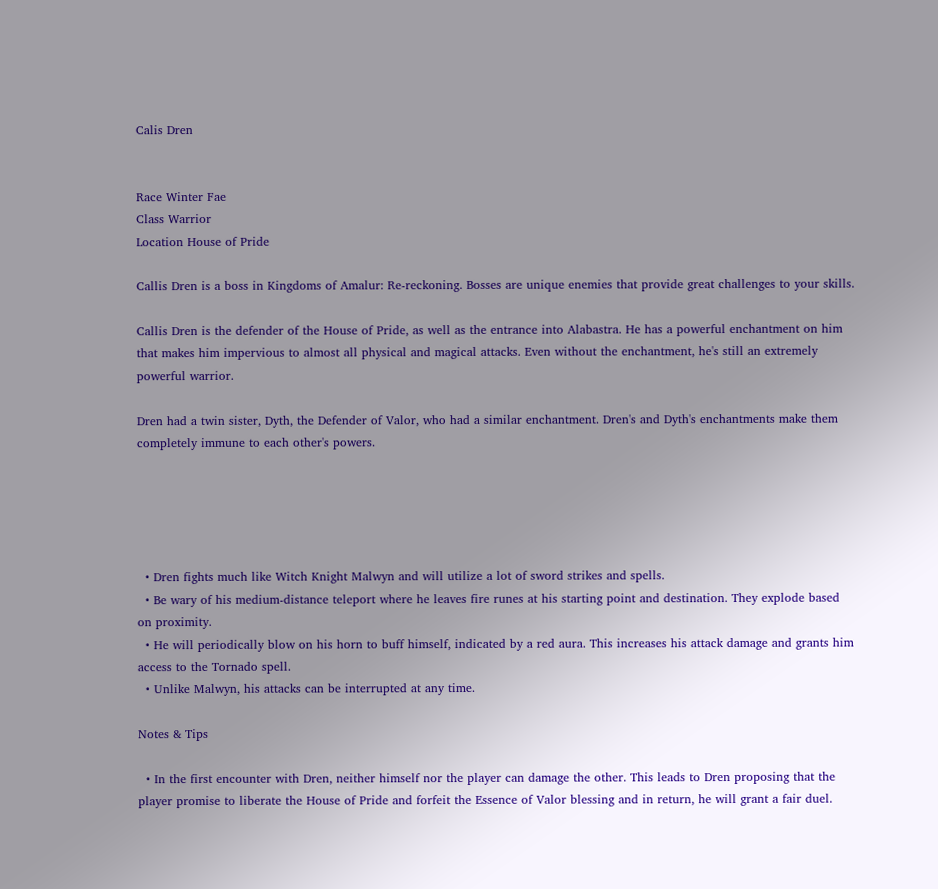Calis Dren


Race Winter Fae
Class Warrior
Location House of Pride

Callis Dren is a boss in Kingdoms of Amalur: Re-reckoning. Bosses are unique enemies that provide great challenges to your skills.

Callis Dren is the defender of the House of Pride, as well as the entrance into Alabastra. He has a powerful enchantment on him that makes him impervious to almost all physical and magical attacks. Even without the enchantment, he's still an extremely powerful warrior.

Dren had a twin sister, Dyth, the Defender of Valor, who had a similar enchantment. Dren's and Dyth's enchantments make them completely immune to each other's powers.





  • Dren fights much like Witch Knight Malwyn and will utilize a lot of sword strikes and spells.
  • Be wary of his medium-distance teleport where he leaves fire runes at his starting point and destination. They explode based on proximity.
  • He will periodically blow on his horn to buff himself, indicated by a red aura. This increases his attack damage and grants him access to the Tornado spell.
  • Unlike Malwyn, his attacks can be interrupted at any time.

Notes & Tips

  • In the first encounter with Dren, neither himself nor the player can damage the other. This leads to Dren proposing that the player promise to liberate the House of Pride and forfeit the Essence of Valor blessing and in return, he will grant a fair duel.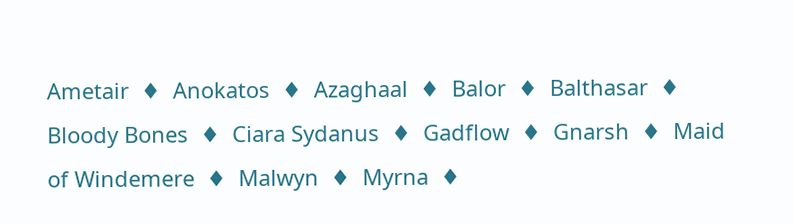Ametair  ♦  Anokatos  ♦  Azaghaal  ♦  Balor  ♦  Balthasar  ♦  Bloody Bones  ♦  Ciara Sydanus  ♦  Gadflow  ♦  Gnarsh  ♦  Maid of Windemere  ♦  Malwyn  ♦  Myrna  ♦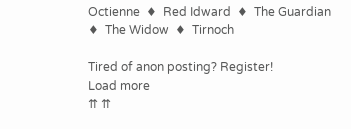Octienne  ♦  Red Idward  ♦  The Guardian  ♦  The Widow  ♦  Tirnoch

Tired of anon posting? Register!
Load more
⇈ ⇈